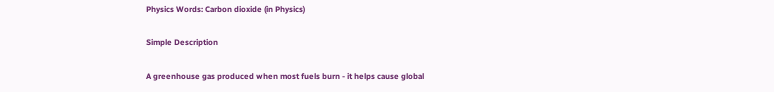Physics Words: Carbon dioxide (in Physics)

Simple Description

A greenhouse gas produced when most fuels burn - it helps cause global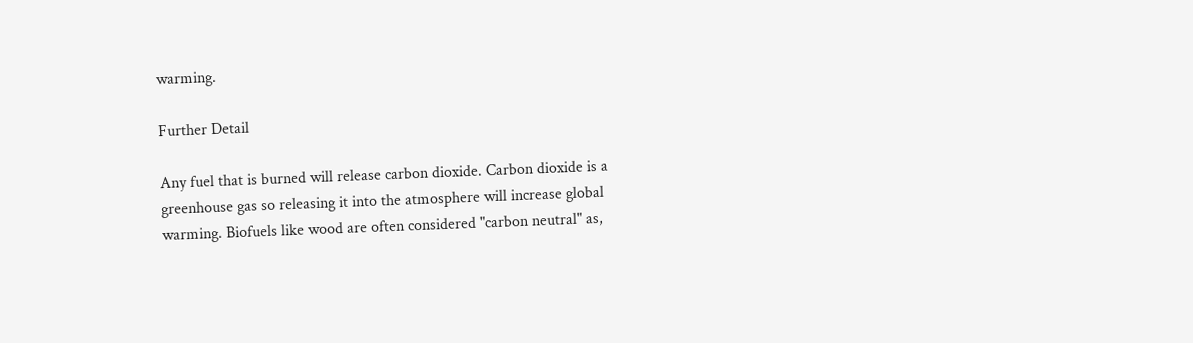warming.

Further Detail

Any fuel that is burned will release carbon dioxide. Carbon dioxide is a greenhouse gas so releasing it into the atmosphere will increase global warming. Biofuels like wood are often considered "carbon neutral" as,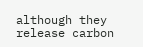although they release carbon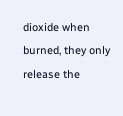dioxide when burned, they only release the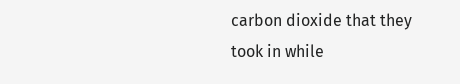carbon dioxide that they took in while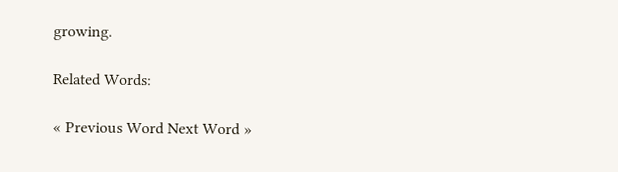growing.

Related Words:

« Previous Word Next Word »